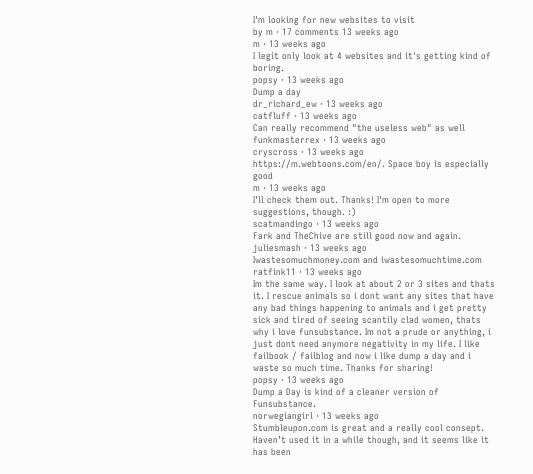I'm looking for new websites to visit
by m · 17 comments 13 weeks ago
m · 13 weeks ago
I legit only look at 4 websites and it's getting kind of boring.
popsy · 13 weeks ago
Dump a day
dr_richard_ew · 13 weeks ago
catfluff · 13 weeks ago
Can really recommend "the useless web" as well
funkmasterrex · 13 weeks ago
cryscross · 13 weeks ago
https://m.webtoons.com/en/. Space boy is especially good
m · 13 weeks ago
I'll check them out. Thanks! I'm open to more suggestions, though. :)
scatmandingo · 13 weeks ago
Fark and TheChive are still good now and again.
juliesmash · 13 weeks ago
Iwastesomuchmoney.com and iwastesomuchtime.com
ratfink11 · 13 weeks ago
Im the same way. I look at about 2 or 3 sites and thats it. I rescue animals so i dont want any sites that have any bad things happening to animals and i get pretty sick and tired of seeing scantily clad women, thats why i love funsubstance. Im not a prude or anything, i just dont need anymore negativity in my life. I like failbook / failblog and now i like dump a day and i waste so much time. Thanks for sharing!
popsy · 13 weeks ago
Dump a Day is kind of a cleaner version of Funsubstance.
norwegiangirl · 13 weeks ago
Stumbleupon.com is great and a really cool consept. Haven’t used it in a while though, and it seems like it has been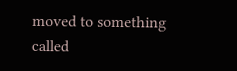moved to something called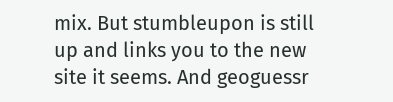mix. But stumbleupon is still up and links you to the new site it seems. And geoguessr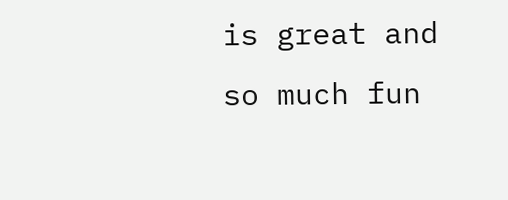is great and so much fun